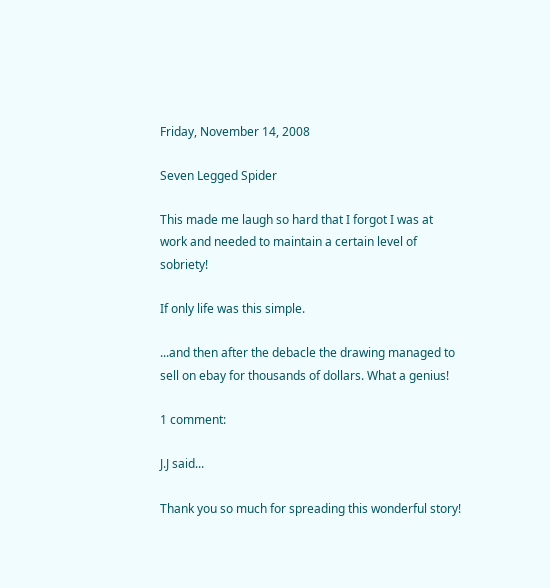Friday, November 14, 2008

Seven Legged Spider

This made me laugh so hard that I forgot I was at work and needed to maintain a certain level of sobriety!

If only life was this simple.

...and then after the debacle the drawing managed to sell on ebay for thousands of dollars. What a genius!

1 comment:

J.J said...

Thank you so much for spreading this wonderful story!